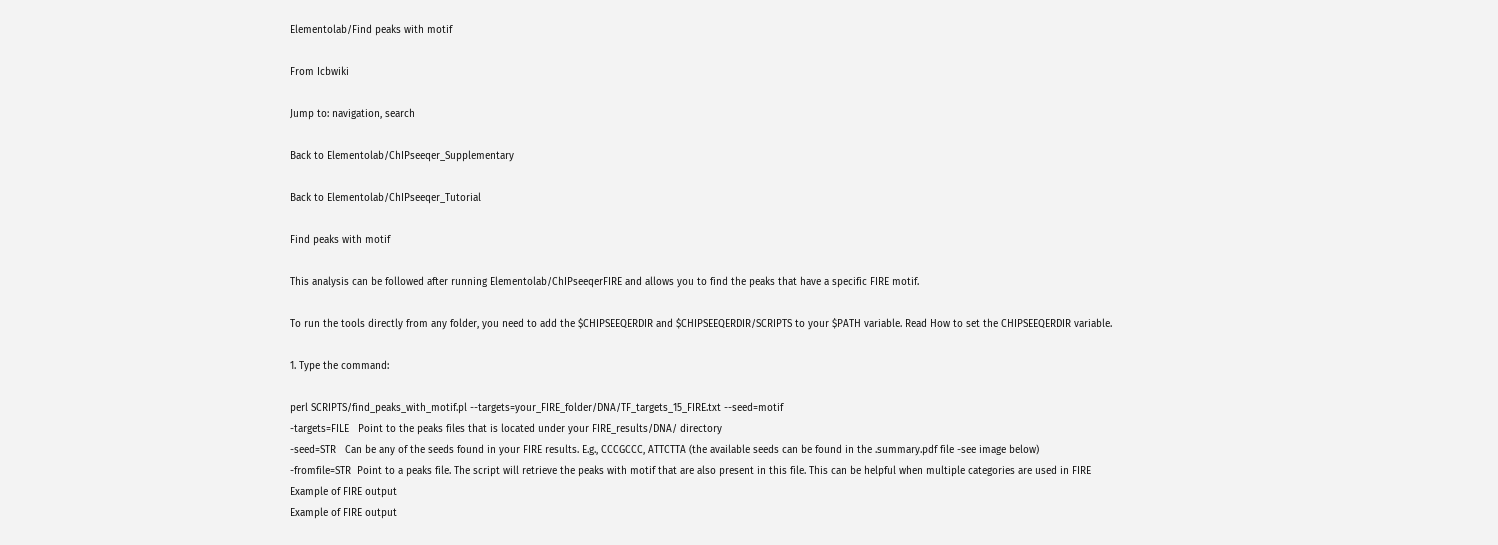Elementolab/Find peaks with motif

From Icbwiki

Jump to: navigation, search

Back to Elementolab/ChIPseeqer_Supplementary

Back to Elementolab/ChIPseeqer_Tutorial

Find peaks with motif

This analysis can be followed after running Elementolab/ChIPseeqerFIRE and allows you to find the peaks that have a specific FIRE motif.

To run the tools directly from any folder, you need to add the $CHIPSEEQERDIR and $CHIPSEEQERDIR/SCRIPTS to your $PATH variable. Read How to set the CHIPSEEQERDIR variable.

1. Type the command:

perl SCRIPTS/find_peaks_with_motif.pl --targets=your_FIRE_folder/DNA/TF_targets_15_FIRE.txt --seed=motif
-targets=FILE   Point to the peaks files that is located under your FIRE_results/DNA/ directory
-seed=STR   Can be any of the seeds found in your FIRE results. E.g., CCCGCCC, ATTCTTA (the available seeds can be found in the .summary.pdf file -see image below)
-fromfile=STR  Point to a peaks file. The script will retrieve the peaks with motif that are also present in this file. This can be helpful when multiple categories are used in FIRE
Example of FIRE output
Example of FIRE output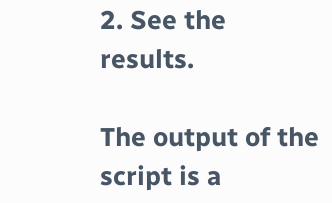2. See the results.

The output of the script is a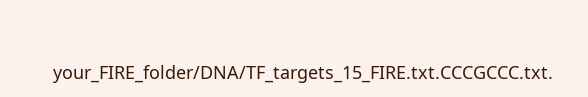your_FIRE_folder/DNA/TF_targets_15_FIRE.txt.CCCGCCC.txt.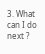3. What can I do next ?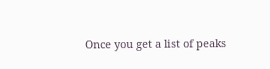Once you get a list of peaks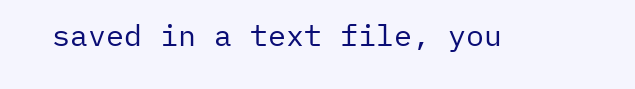saved in a text file, you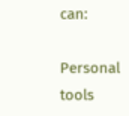can:

Personal tools